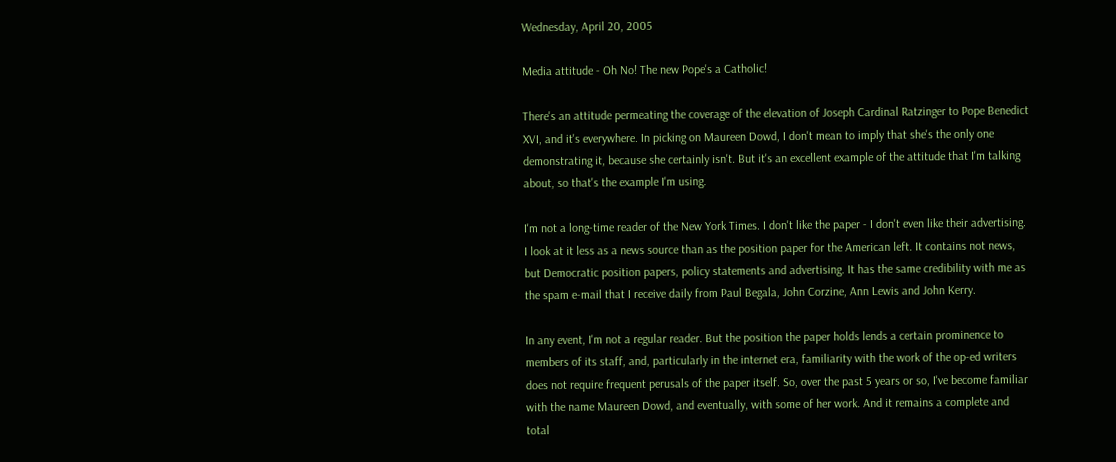Wednesday, April 20, 2005

Media attitude - Oh No! The new Pope's a Catholic!

There's an attitude permeating the coverage of the elevation of Joseph Cardinal Ratzinger to Pope Benedict XVI, and it's everywhere. In picking on Maureen Dowd, I don't mean to imply that she's the only one demonstrating it, because she certainly isn't. But it's an excellent example of the attitude that I'm talking about, so that's the example I'm using.

I'm not a long-time reader of the New York Times. I don't like the paper - I don't even like their advertising. I look at it less as a news source than as the position paper for the American left. It contains not news, but Democratic position papers, policy statements and advertising. It has the same credibility with me as the spam e-mail that I receive daily from Paul Begala, John Corzine, Ann Lewis and John Kerry.

In any event, I'm not a regular reader. But the position the paper holds lends a certain prominence to members of its staff, and, particularly in the internet era, familiarity with the work of the op-ed writers does not require frequent perusals of the paper itself. So, over the past 5 years or so, I've become familiar with the name Maureen Dowd, and eventually, with some of her work. And it remains a complete and total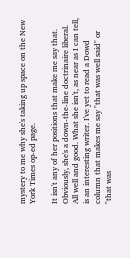mystery to me why she's taking up space on the New York Times op-ed page.

It isn't any of her positions that make me say that. Obviously, she's a down-the-line doctrinaire liberal. All well and good. What she isn't, as near as I can tell, is an interesting writer. I've yet to read a Dowd column that makes me say "that was well said" or "that was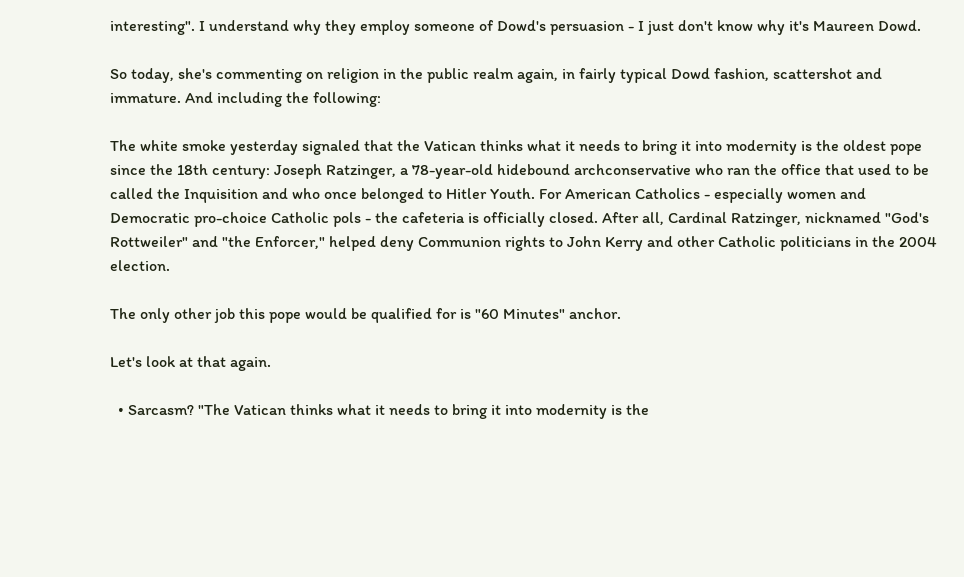interesting". I understand why they employ someone of Dowd's persuasion - I just don't know why it's Maureen Dowd.

So today, she's commenting on religion in the public realm again, in fairly typical Dowd fashion, scattershot and immature. And including the following:

The white smoke yesterday signaled that the Vatican thinks what it needs to bring it into modernity is the oldest pope since the 18th century: Joseph Ratzinger, a 78-year-old hidebound archconservative who ran the office that used to be called the Inquisition and who once belonged to Hitler Youth. For American Catholics - especially women and Democratic pro-choice Catholic pols - the cafeteria is officially closed. After all, Cardinal Ratzinger, nicknamed "God's Rottweiler" and "the Enforcer," helped deny Communion rights to John Kerry and other Catholic politicians in the 2004 election.

The only other job this pope would be qualified for is "60 Minutes" anchor.

Let's look at that again.

  • Sarcasm? "The Vatican thinks what it needs to bring it into modernity is the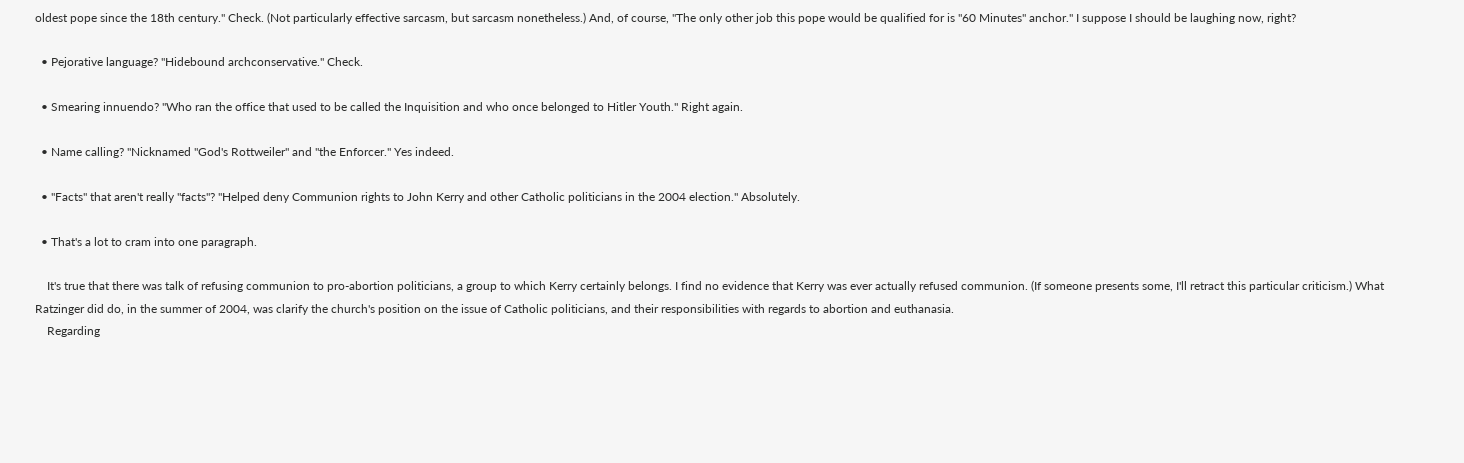oldest pope since the 18th century." Check. (Not particularly effective sarcasm, but sarcasm nonetheless.) And, of course, "The only other job this pope would be qualified for is "60 Minutes" anchor." I suppose I should be laughing now, right?

  • Pejorative language? "Hidebound archconservative." Check.

  • Smearing innuendo? "Who ran the office that used to be called the Inquisition and who once belonged to Hitler Youth." Right again.

  • Name calling? "Nicknamed "God's Rottweiler" and "the Enforcer." Yes indeed.

  • "Facts" that aren't really "facts"? "Helped deny Communion rights to John Kerry and other Catholic politicians in the 2004 election." Absolutely.

  • That's a lot to cram into one paragraph.

    It's true that there was talk of refusing communion to pro-abortion politicians, a group to which Kerry certainly belongs. I find no evidence that Kerry was ever actually refused communion. (If someone presents some, I'll retract this particular criticism.) What Ratzinger did do, in the summer of 2004, was clarify the church's position on the issue of Catholic politicians, and their responsibilities with regards to abortion and euthanasia.
    Regarding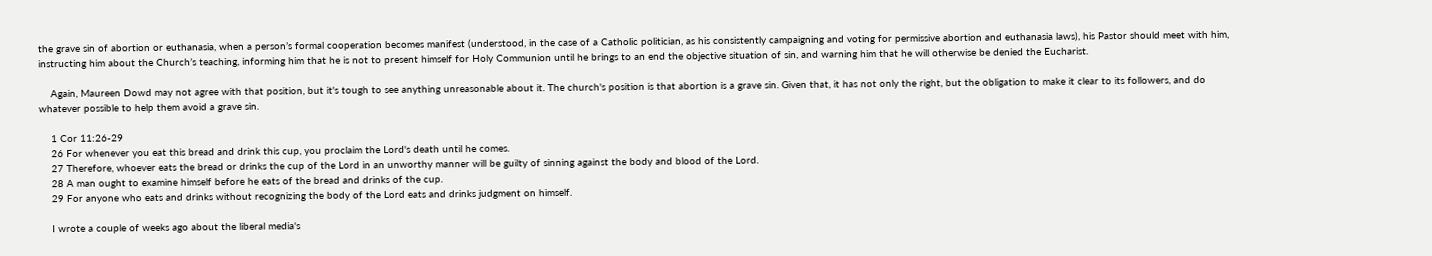the grave sin of abortion or euthanasia, when a person’s formal cooperation becomes manifest (understood, in the case of a Catholic politician, as his consistently campaigning and voting for permissive abortion and euthanasia laws), his Pastor should meet with him, instructing him about the Church’s teaching, informing him that he is not to present himself for Holy Communion until he brings to an end the objective situation of sin, and warning him that he will otherwise be denied the Eucharist.

    Again, Maureen Dowd may not agree with that position, but it's tough to see anything unreasonable about it. The church's position is that abortion is a grave sin. Given that, it has not only the right, but the obligation to make it clear to its followers, and do whatever possible to help them avoid a grave sin.

    1 Cor 11:26-29
    26 For whenever you eat this bread and drink this cup, you proclaim the Lord's death until he comes.
    27 Therefore, whoever eats the bread or drinks the cup of the Lord in an unworthy manner will be guilty of sinning against the body and blood of the Lord.
    28 A man ought to examine himself before he eats of the bread and drinks of the cup.
    29 For anyone who eats and drinks without recognizing the body of the Lord eats and drinks judgment on himself.

    I wrote a couple of weeks ago about the liberal media's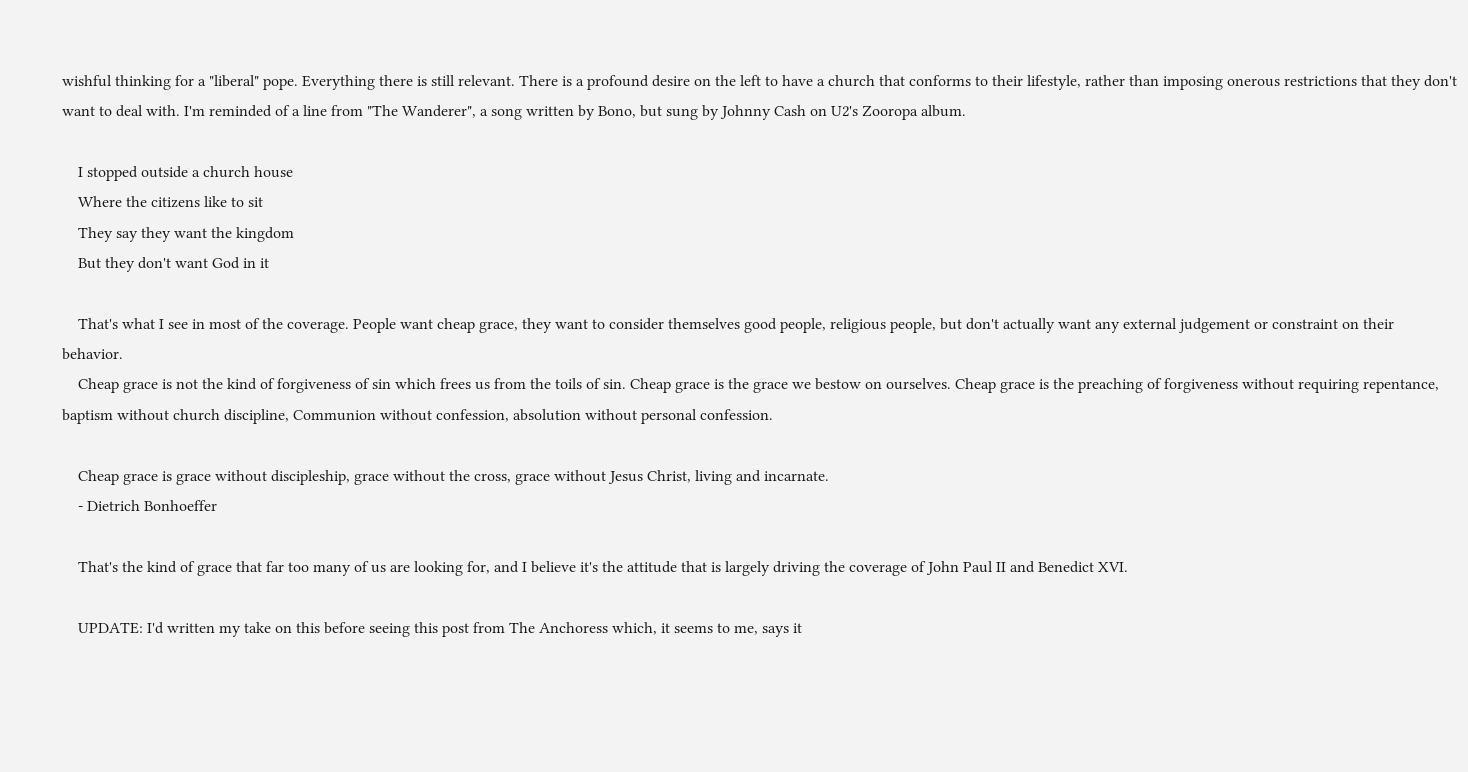wishful thinking for a "liberal" pope. Everything there is still relevant. There is a profound desire on the left to have a church that conforms to their lifestyle, rather than imposing onerous restrictions that they don't want to deal with. I'm reminded of a line from "The Wanderer", a song written by Bono, but sung by Johnny Cash on U2's Zooropa album.

    I stopped outside a church house
    Where the citizens like to sit
    They say they want the kingdom
    But they don't want God in it

    That's what I see in most of the coverage. People want cheap grace, they want to consider themselves good people, religious people, but don't actually want any external judgement or constraint on their behavior.
    Cheap grace is not the kind of forgiveness of sin which frees us from the toils of sin. Cheap grace is the grace we bestow on ourselves. Cheap grace is the preaching of forgiveness without requiring repentance, baptism without church discipline, Communion without confession, absolution without personal confession.

    Cheap grace is grace without discipleship, grace without the cross, grace without Jesus Christ, living and incarnate.
    - Dietrich Bonhoeffer

    That's the kind of grace that far too many of us are looking for, and I believe it's the attitude that is largely driving the coverage of John Paul II and Benedict XVI.

    UPDATE: I'd written my take on this before seeing this post from The Anchoress which, it seems to me, says it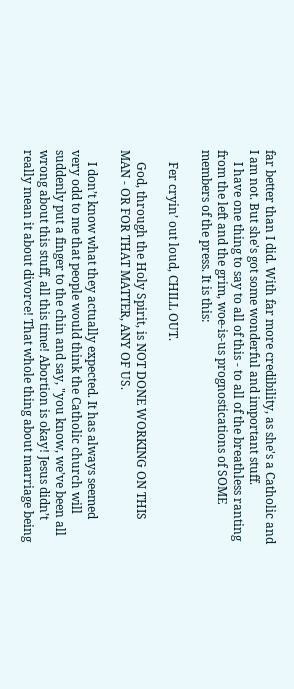far better than I did. With far more credibility, as she's a Catholic and I am not. But she's got some wonderful and important stuff.
    I have one thing to say to all of this - to all of the breathless ranting from the left and the grim, woe-is-us prognostications of SOME members of the press. It is this:

    Fer cryin’ out loud, CHILL OUT.

    God, through the Holy Spirit, is NOT DONE WORKING ON THIS MAN - OR FOR THAT MATTER, ANY OF US.

    I don’t know what they actually expected. It has always seemed very odd to me that people would think the Catholic church will suddenly put a finger to the chin and say, "you know, we’ve been all wrong about this stuff, all this time! Abortion is okay! Jesus didn’t really mean it about divorce! That whole thing about marriage being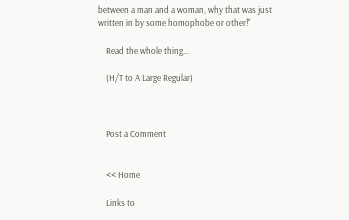between a man and a woman, why that was just written in by some homophobe or other!"

    Read the whole thing...

    (H/T to A Large Regular)



    Post a Comment


    << Home

    Links to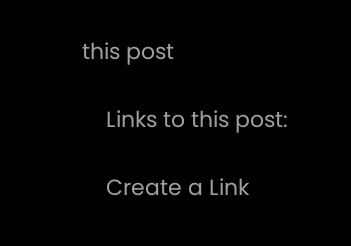this post

    Links to this post:

    Create a Link